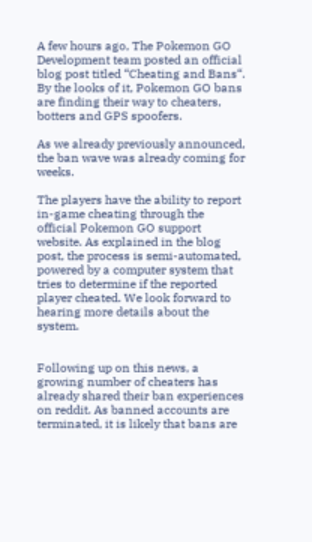A few hours ago, The Pokemon GO Development team posted an official blog post titled “Cheating and Bans“. By the looks of it, Pokemon GO bans are finding their way to cheaters, botters and GPS spoofers.

As we already previously announced, the ban wave was already coming for weeks.

The players have the ability to report in-game cheating through the official Pokemon GO support website. As explained in the blog post, the process is semi-automated, powered by a computer system that tries to determine if the reported player cheated. We look forward to hearing more details about the system.


Following up on this news, a growing number of cheaters has already shared their ban experiences on reddit. As banned accounts are terminated, it is likely that bans are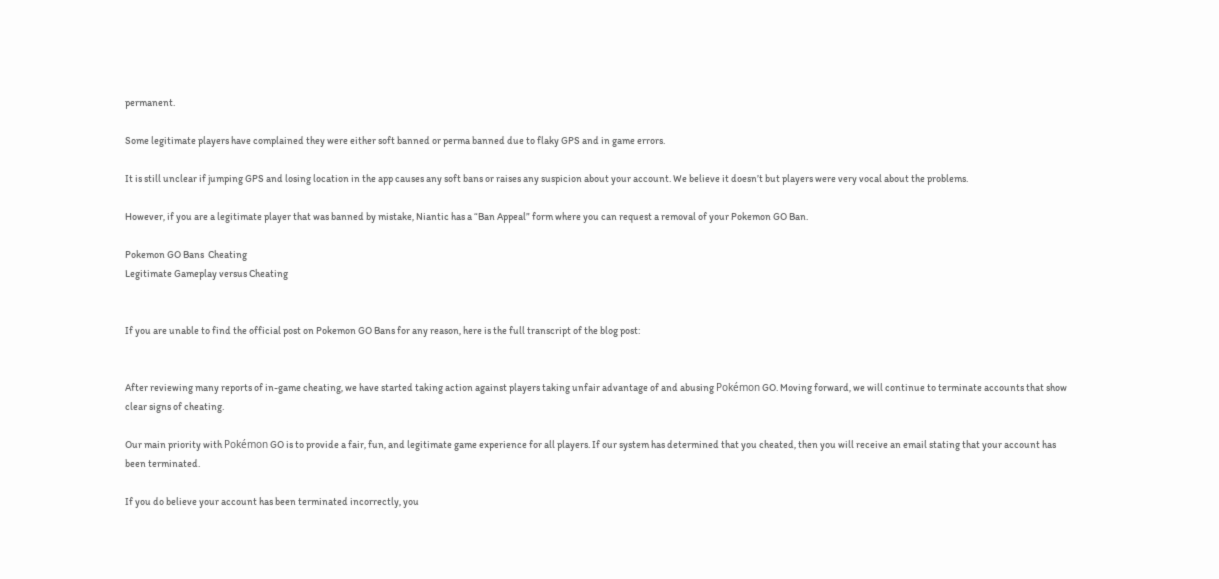permanent.

Some legitimate players have complained they were either soft banned or perma banned due to flaky GPS and in game errors.

It is still unclear if jumping GPS and losing location in the app causes any soft bans or raises any suspicion about your account. We believe it doesn’t but players were very vocal about the problems.

However, if you are a legitimate player that was banned by mistake, Niantic has a “Ban Appeal” form where you can request a removal of your Pokemon GO Ban.

Pokemon GO Bans  Cheating
Legitimate Gameplay versus Cheating


If you are unable to find the official post on Pokemon GO Bans for any reason, here is the full transcript of the blog post:


After reviewing many reports of in-game cheating, we have started taking action against players taking unfair advantage of and abusing Pokémon GO. Moving forward, we will continue to terminate accounts that show clear signs of cheating.

Our main priority with Pokémon GO is to provide a fair, fun, and legitimate game experience for all players. If our system has determined that you cheated, then you will receive an email stating that your account has been terminated.

If you do believe your account has been terminated incorrectly, you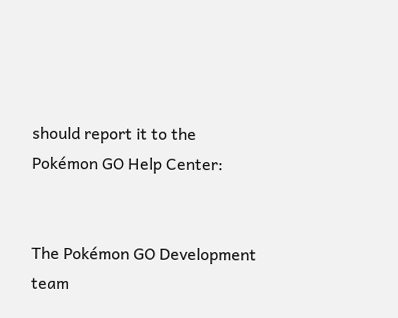should report it to the Pokémon GO Help Center:


The Pokémon GO Development team